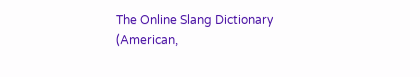The Online Slang Dictionary
(American,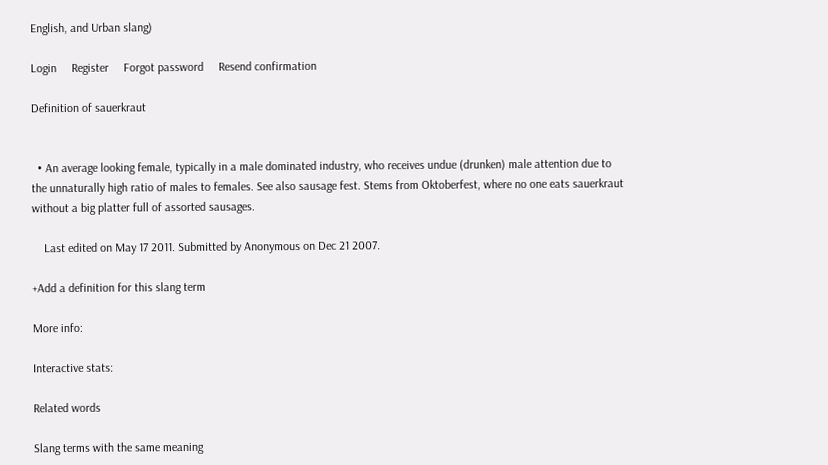English, and Urban slang)

Login     Register     Forgot password     Resend confirmation

Definition of sauerkraut


  • An average looking female, typically in a male dominated industry, who receives undue (drunken) male attention due to the unnaturally high ratio of males to females. See also sausage fest. Stems from Oktoberfest, where no one eats sauerkraut without a big platter full of assorted sausages.

    Last edited on May 17 2011. Submitted by Anonymous on Dec 21 2007.

+Add a definition for this slang term

More info:

Interactive stats:

Related words

Slang terms with the same meaning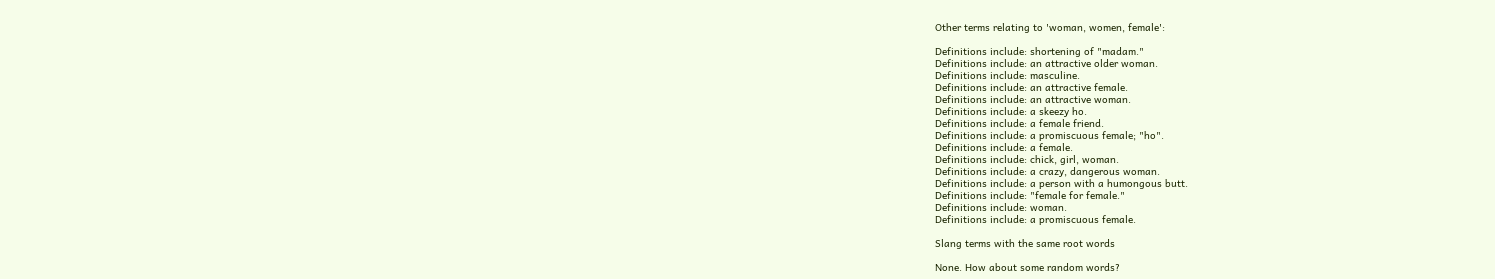Other terms relating to 'woman, women, female':

Definitions include: shortening of "madam."
Definitions include: an attractive older woman.
Definitions include: masculine.
Definitions include: an attractive female.
Definitions include: an attractive woman.
Definitions include: a skeezy ho.
Definitions include: a female friend.
Definitions include: a promiscuous female; "ho".
Definitions include: a female.
Definitions include: chick, girl, woman.
Definitions include: a crazy, dangerous woman.
Definitions include: a person with a humongous butt.
Definitions include: "female for female."
Definitions include: woman.
Definitions include: a promiscuous female.

Slang terms with the same root words

None. How about some random words?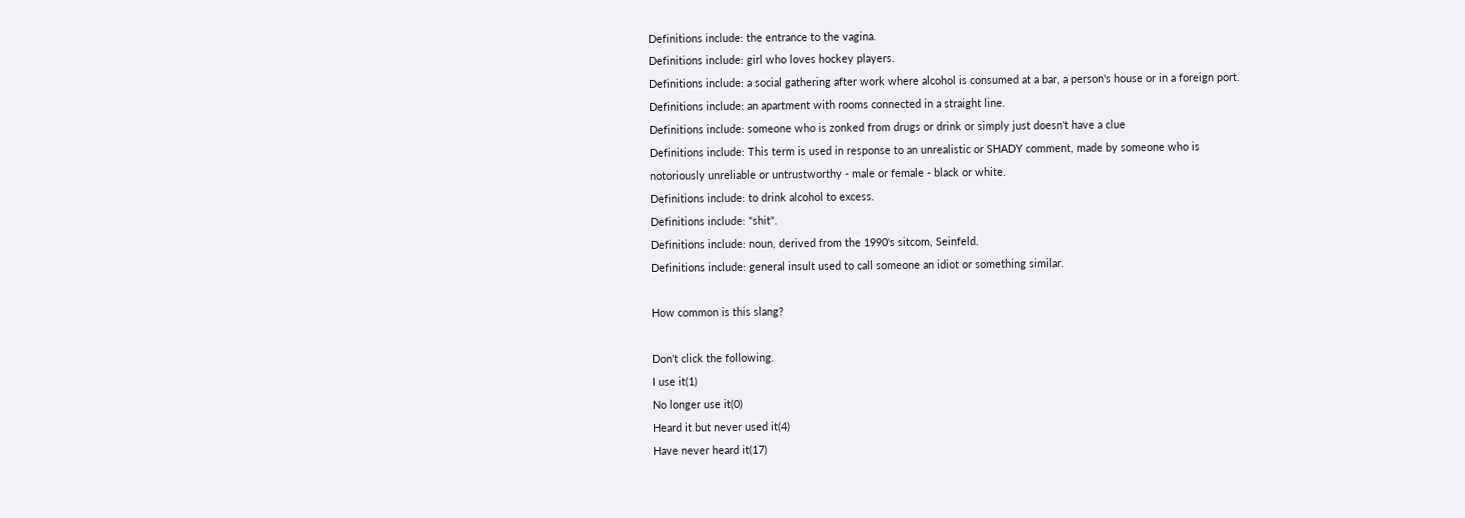Definitions include: the entrance to the vagina.
Definitions include: girl who loves hockey players.
Definitions include: a social gathering after work where alcohol is consumed at a bar, a person's house or in a foreign port.
Definitions include: an apartment with rooms connected in a straight line.
Definitions include: someone who is zonked from drugs or drink or simply just doesn't have a clue
Definitions include: This term is used in response to an unrealistic or SHADY comment, made by someone who is notoriously unreliable or untrustworthy - male or female - black or white.
Definitions include: to drink alcohol to excess.
Definitions include: "shit".
Definitions include: noun, derived from the 1990's sitcom, Seinfeld.
Definitions include: general insult used to call someone an idiot or something similar.

How common is this slang?

Don't click the following.
I use it(1)
No longer use it(0)
Heard it but never used it(4)
Have never heard it(17)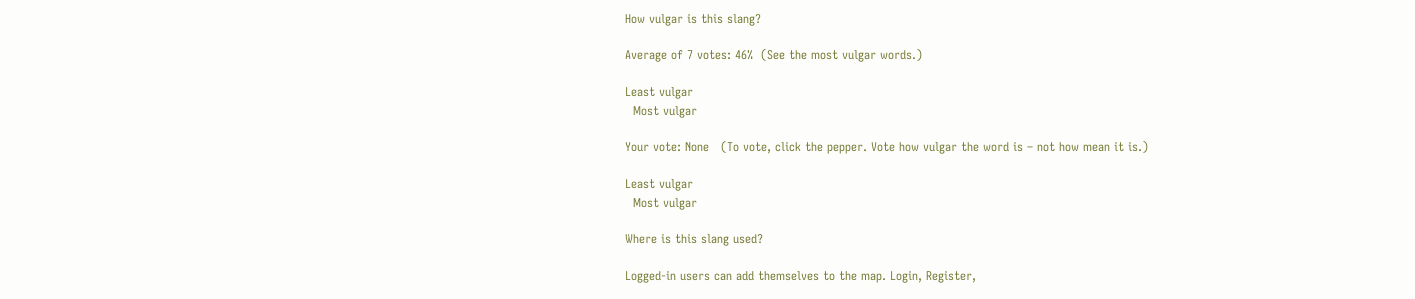How vulgar is this slang?

Average of 7 votes: 46%  (See the most vulgar words.)

Least vulgar
  Most vulgar

Your vote: None   (To vote, click the pepper. Vote how vulgar the word is – not how mean it is.)

Least vulgar
  Most vulgar

Where is this slang used?

Logged-in users can add themselves to the map. Login, Register,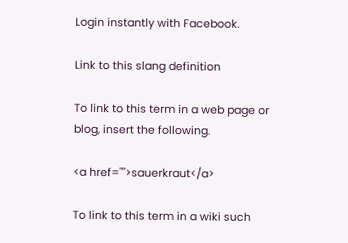Login instantly with Facebook.

Link to this slang definition

To link to this term in a web page or blog, insert the following.

<a href="">sauerkraut</a>

To link to this term in a wiki such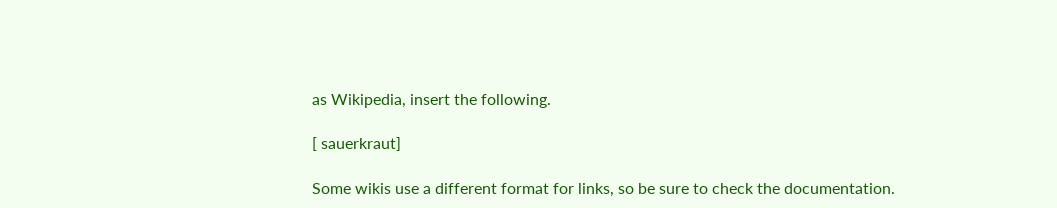as Wikipedia, insert the following.

[ sauerkraut]

Some wikis use a different format for links, so be sure to check the documentation.